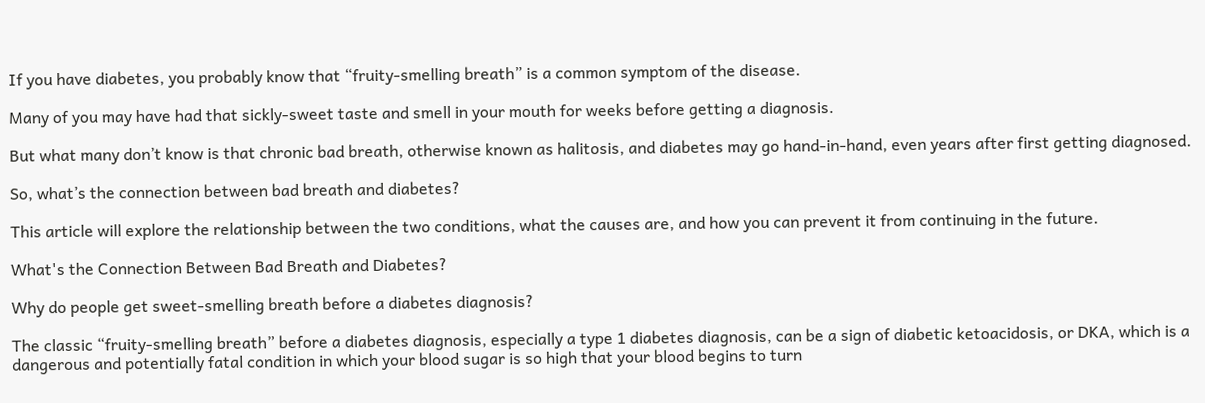If you have diabetes, you probably know that “fruity-smelling breath” is a common symptom of the disease.

Many of you may have had that sickly-sweet taste and smell in your mouth for weeks before getting a diagnosis.

But what many don’t know is that chronic bad breath, otherwise known as halitosis, and diabetes may go hand-in-hand, even years after first getting diagnosed.

So, what’s the connection between bad breath and diabetes?

This article will explore the relationship between the two conditions, what the causes are, and how you can prevent it from continuing in the future.

What's the Connection Between Bad Breath and Diabetes?

Why do people get sweet-smelling breath before a diabetes diagnosis?

The classic “fruity-smelling breath” before a diabetes diagnosis, especially a type 1 diabetes diagnosis, can be a sign of diabetic ketoacidosis, or DKA, which is a dangerous and potentially fatal condition in which your blood sugar is so high that your blood begins to turn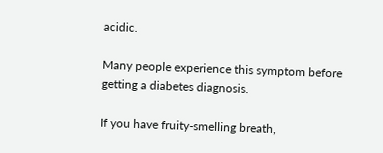acidic.

Many people experience this symptom before getting a diabetes diagnosis.

If you have fruity-smelling breath,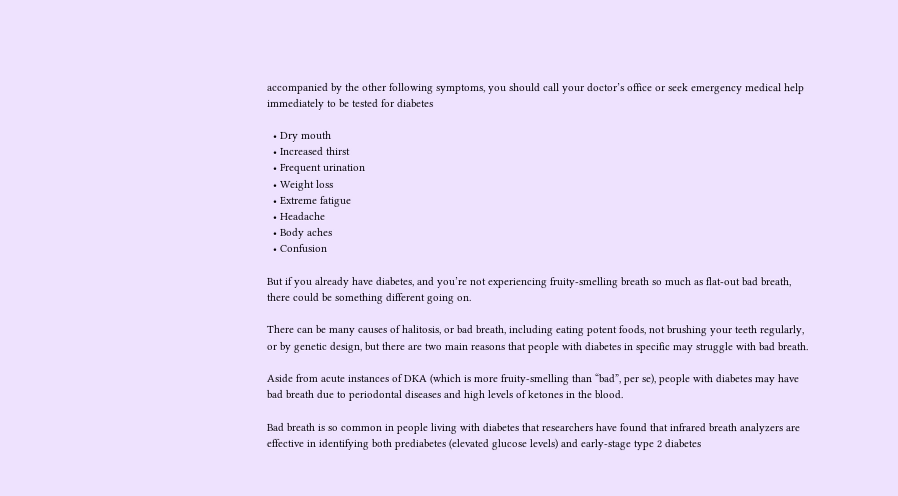accompanied by the other following symptoms, you should call your doctor’s office or seek emergency medical help immediately to be tested for diabetes

  • Dry mouth
  • Increased thirst
  • Frequent urination
  • Weight loss
  • Extreme fatigue
  • Headache
  • Body aches
  • Confusion

But if you already have diabetes, and you’re not experiencing fruity-smelling breath so much as flat-out bad breath, there could be something different going on.

There can be many causes of halitosis, or bad breath, including eating potent foods, not brushing your teeth regularly, or by genetic design, but there are two main reasons that people with diabetes in specific may struggle with bad breath.

Aside from acute instances of DKA (which is more fruity-smelling than “bad”, per se), people with diabetes may have bad breath due to periodontal diseases and high levels of ketones in the blood.

Bad breath is so common in people living with diabetes that researchers have found that infrared breath analyzers are effective in identifying both prediabetes (elevated glucose levels) and early-stage type 2 diabetes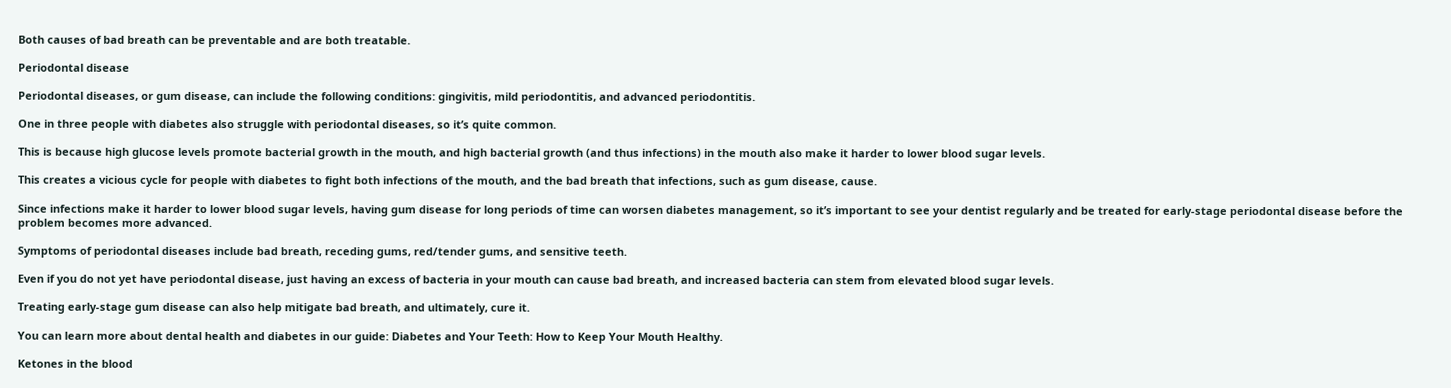Both causes of bad breath can be preventable and are both treatable.

Periodontal disease

Periodontal diseases, or gum disease, can include the following conditions: gingivitis, mild periodontitis, and advanced periodontitis.

One in three people with diabetes also struggle with periodontal diseases, so it’s quite common.

This is because high glucose levels promote bacterial growth in the mouth, and high bacterial growth (and thus infections) in the mouth also make it harder to lower blood sugar levels.

This creates a vicious cycle for people with diabetes to fight both infections of the mouth, and the bad breath that infections, such as gum disease, cause.

Since infections make it harder to lower blood sugar levels, having gum disease for long periods of time can worsen diabetes management, so it’s important to see your dentist regularly and be treated for early-stage periodontal disease before the problem becomes more advanced.

Symptoms of periodontal diseases include bad breath, receding gums, red/tender gums, and sensitive teeth.

Even if you do not yet have periodontal disease, just having an excess of bacteria in your mouth can cause bad breath, and increased bacteria can stem from elevated blood sugar levels.

Treating early-stage gum disease can also help mitigate bad breath, and ultimately, cure it.

You can learn more about dental health and diabetes in our guide: Diabetes and Your Teeth: How to Keep Your Mouth Healthy.

Ketones in the blood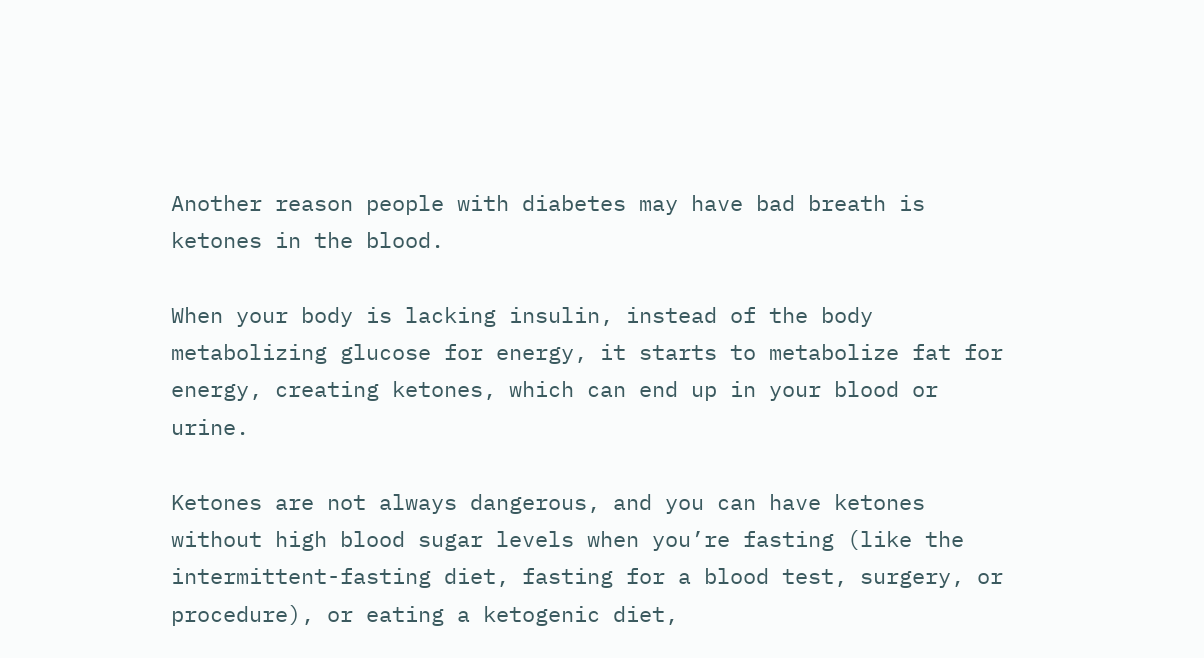Another reason people with diabetes may have bad breath is ketones in the blood.

When your body is lacking insulin, instead of the body metabolizing glucose for energy, it starts to metabolize fat for energy, creating ketones, which can end up in your blood or urine.

Ketones are not always dangerous, and you can have ketones without high blood sugar levels when you’re fasting (like the intermittent-fasting diet, fasting for a blood test, surgery, or procedure), or eating a ketogenic diet,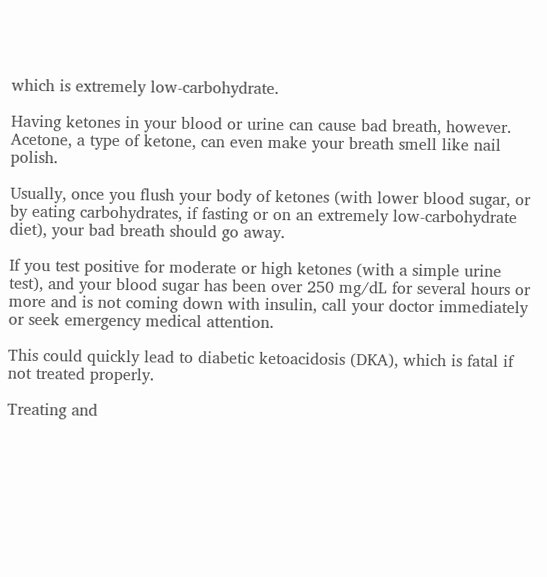which is extremely low-carbohydrate.

Having ketones in your blood or urine can cause bad breath, however. Acetone, a type of ketone, can even make your breath smell like nail polish.

Usually, once you flush your body of ketones (with lower blood sugar, or by eating carbohydrates, if fasting or on an extremely low-carbohydrate diet), your bad breath should go away.

If you test positive for moderate or high ketones (with a simple urine test), and your blood sugar has been over 250 mg/dL for several hours or more and is not coming down with insulin, call your doctor immediately or seek emergency medical attention.

This could quickly lead to diabetic ketoacidosis (DKA), which is fatal if not treated properly.

Treating and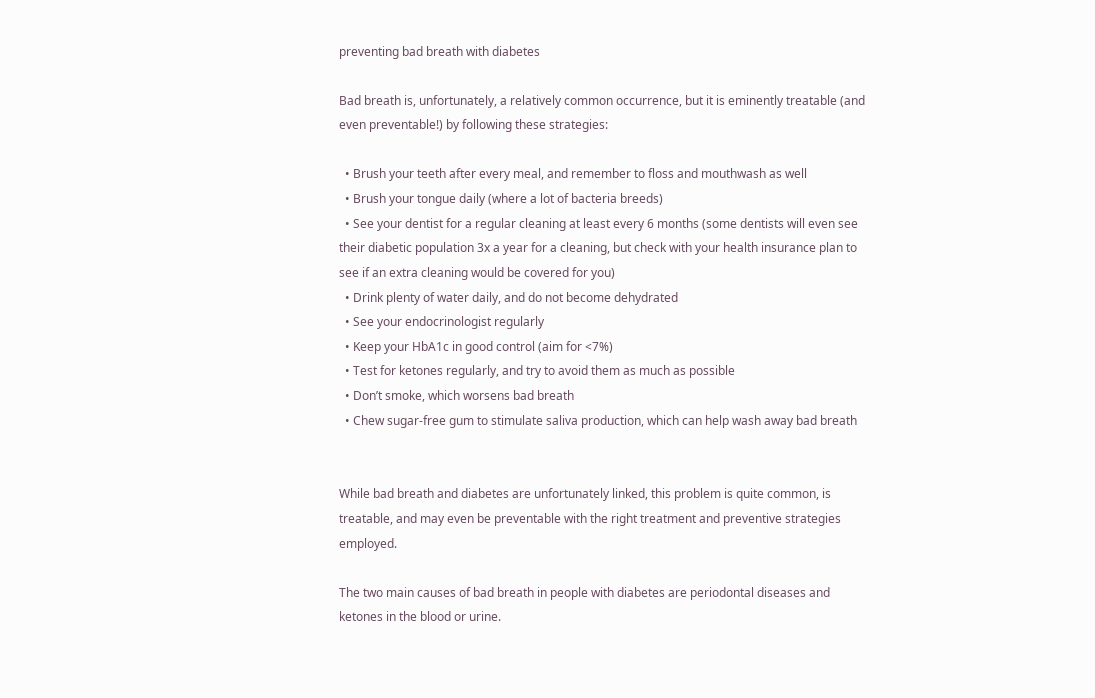preventing bad breath with diabetes

Bad breath is, unfortunately, a relatively common occurrence, but it is eminently treatable (and even preventable!) by following these strategies:

  • Brush your teeth after every meal, and remember to floss and mouthwash as well
  • Brush your tongue daily (where a lot of bacteria breeds)
  • See your dentist for a regular cleaning at least every 6 months (some dentists will even see their diabetic population 3x a year for a cleaning, but check with your health insurance plan to see if an extra cleaning would be covered for you)
  • Drink plenty of water daily, and do not become dehydrated
  • See your endocrinologist regularly
  • Keep your HbA1c in good control (aim for <7%)
  • Test for ketones regularly, and try to avoid them as much as possible
  • Don’t smoke, which worsens bad breath
  • Chew sugar-free gum to stimulate saliva production, which can help wash away bad breath


While bad breath and diabetes are unfortunately linked, this problem is quite common, is treatable, and may even be preventable with the right treatment and preventive strategies employed.

The two main causes of bad breath in people with diabetes are periodontal diseases and ketones in the blood or urine.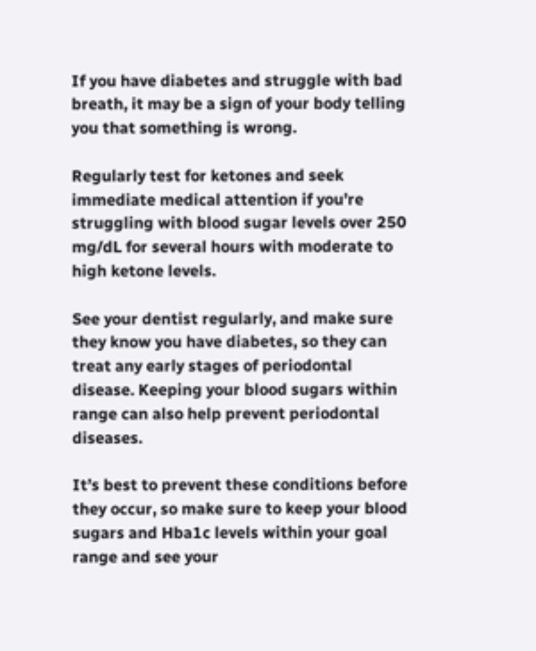If you have diabetes and struggle with bad breath, it may be a sign of your body telling you that something is wrong.

Regularly test for ketones and seek immediate medical attention if you’re struggling with blood sugar levels over 250 mg/dL for several hours with moderate to high ketone levels.

See your dentist regularly, and make sure they know you have diabetes, so they can treat any early stages of periodontal disease. Keeping your blood sugars within range can also help prevent periodontal diseases.

It’s best to prevent these conditions before they occur, so make sure to keep your blood sugars and Hba1c levels within your goal range and see your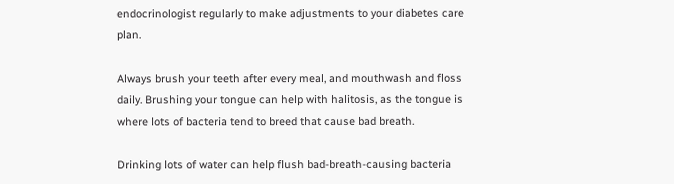endocrinologist regularly to make adjustments to your diabetes care plan.

Always brush your teeth after every meal, and mouthwash and floss daily. Brushing your tongue can help with halitosis, as the tongue is where lots of bacteria tend to breed that cause bad breath.

Drinking lots of water can help flush bad-breath-causing bacteria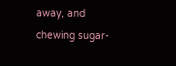away, and chewing sugar-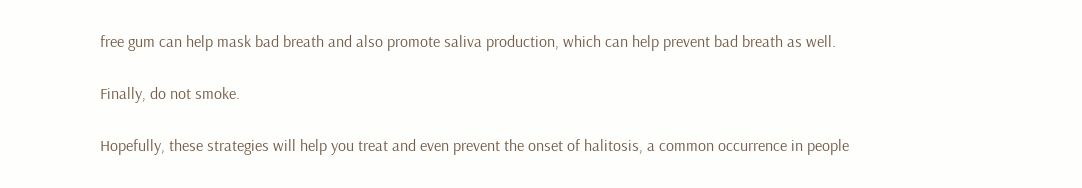free gum can help mask bad breath and also promote saliva production, which can help prevent bad breath as well.

Finally, do not smoke.

Hopefully, these strategies will help you treat and even prevent the onset of halitosis, a common occurrence in people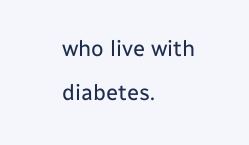who live with diabetes.